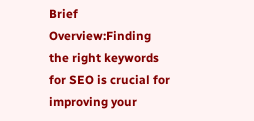Brief Overview:Finding the right keywords for SEO is crucial for improving your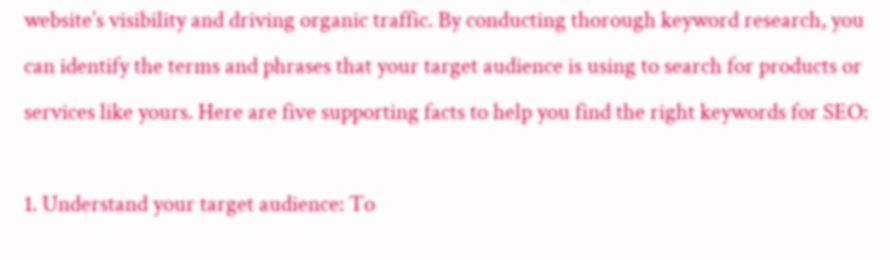website’s visibility and driving organic traffic. By conducting thorough keyword research, you can identify the terms and phrases that your target audience is using to search for products or services like yours. Here are five supporting facts to help you find the right keywords for SEO:

1. Understand your target audience: To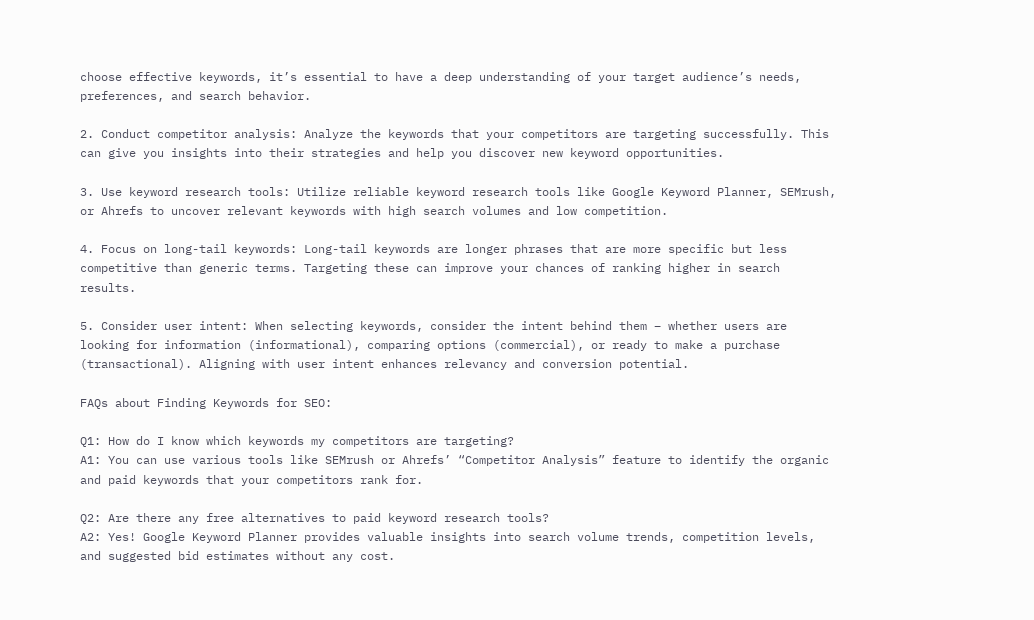choose effective keywords, it’s essential to have a deep understanding of your target audience’s needs, preferences, and search behavior.

2. Conduct competitor analysis: Analyze the keywords that your competitors are targeting successfully. This can give you insights into their strategies and help you discover new keyword opportunities.

3. Use keyword research tools: Utilize reliable keyword research tools like Google Keyword Planner, SEMrush, or Ahrefs to uncover relevant keywords with high search volumes and low competition.

4. Focus on long-tail keywords: Long-tail keywords are longer phrases that are more specific but less competitive than generic terms. Targeting these can improve your chances of ranking higher in search results.

5. Consider user intent: When selecting keywords, consider the intent behind them – whether users are looking for information (informational), comparing options (commercial), or ready to make a purchase (transactional). Aligning with user intent enhances relevancy and conversion potential.

FAQs about Finding Keywords for SEO:

Q1: How do I know which keywords my competitors are targeting?
A1: You can use various tools like SEMrush or Ahrefs’ “Competitor Analysis” feature to identify the organic and paid keywords that your competitors rank for.

Q2: Are there any free alternatives to paid keyword research tools?
A2: Yes! Google Keyword Planner provides valuable insights into search volume trends, competition levels, and suggested bid estimates without any cost.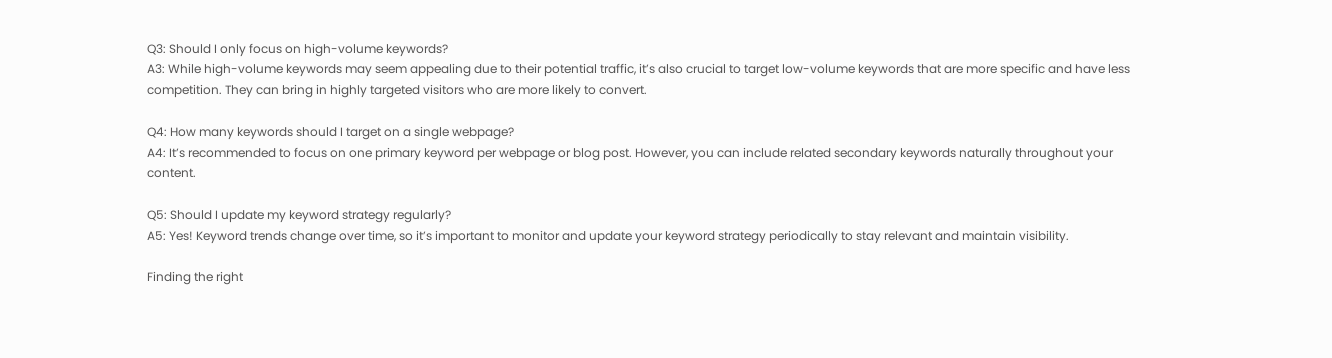Q3: Should I only focus on high-volume keywords?
A3: While high-volume keywords may seem appealing due to their potential traffic, it’s also crucial to target low-volume keywords that are more specific and have less competition. They can bring in highly targeted visitors who are more likely to convert.

Q4: How many keywords should I target on a single webpage?
A4: It’s recommended to focus on one primary keyword per webpage or blog post. However, you can include related secondary keywords naturally throughout your content.

Q5: Should I update my keyword strategy regularly?
A5: Yes! Keyword trends change over time, so it’s important to monitor and update your keyword strategy periodically to stay relevant and maintain visibility.

Finding the right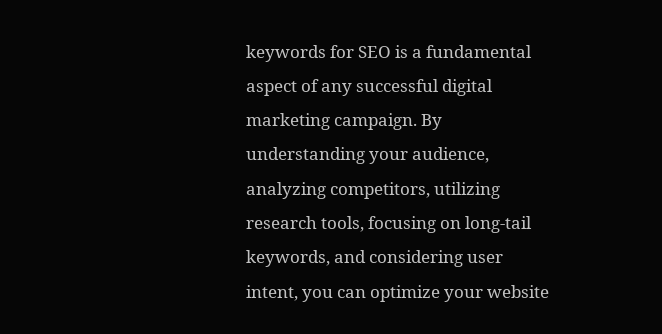keywords for SEO is a fundamental aspect of any successful digital marketing campaign. By understanding your audience, analyzing competitors, utilizing research tools, focusing on long-tail keywords, and considering user intent, you can optimize your website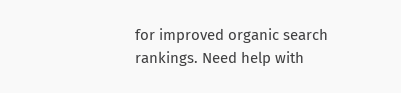for improved organic search rankings. Need help with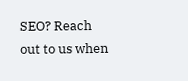SEO? Reach out to us when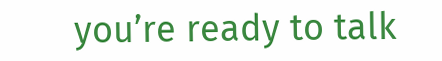you’re ready to talk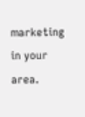marketing in your area.